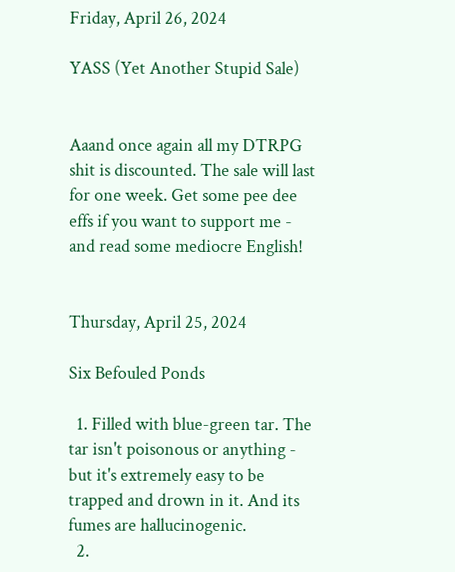Friday, April 26, 2024

YASS (Yet Another Stupid Sale)


Aaand once again all my DTRPG shit is discounted. The sale will last for one week. Get some pee dee effs if you want to support me - and read some mediocre English!


Thursday, April 25, 2024

Six Befouled Ponds

  1. Filled with blue-green tar. The tar isn't poisonous or anything - but it's extremely easy to be trapped and drown in it. And its fumes are hallucinogenic.
  2.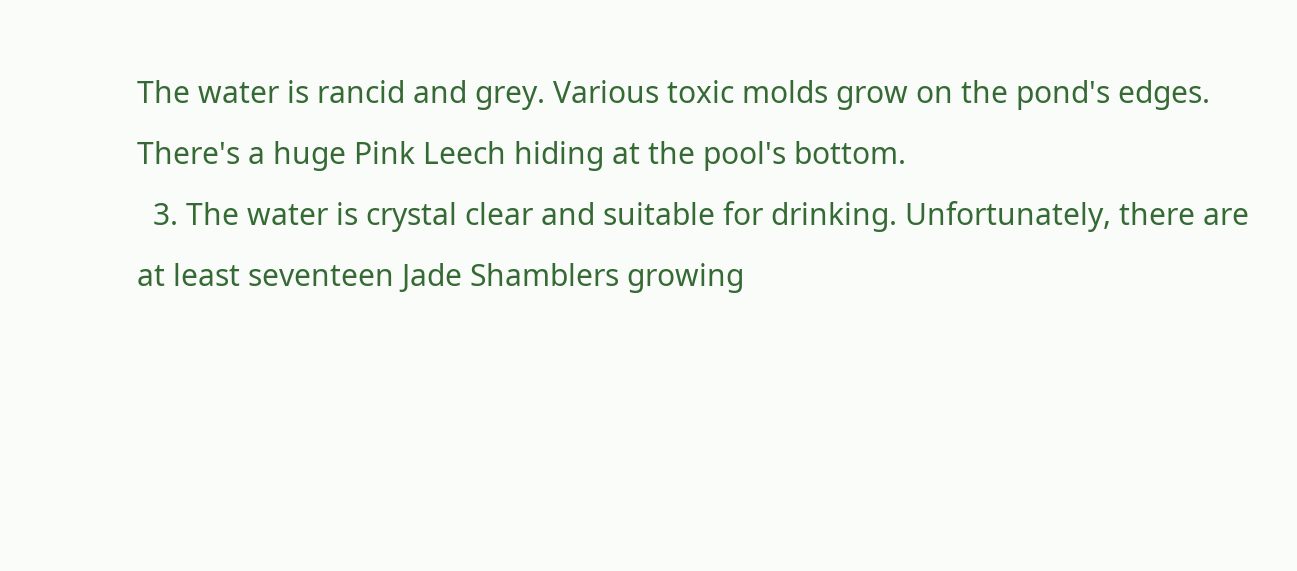The water is rancid and grey. Various toxic molds grow on the pond's edges. There's a huge Pink Leech hiding at the pool's bottom.
  3. The water is crystal clear and suitable for drinking. Unfortunately, there are at least seventeen Jade Shamblers growing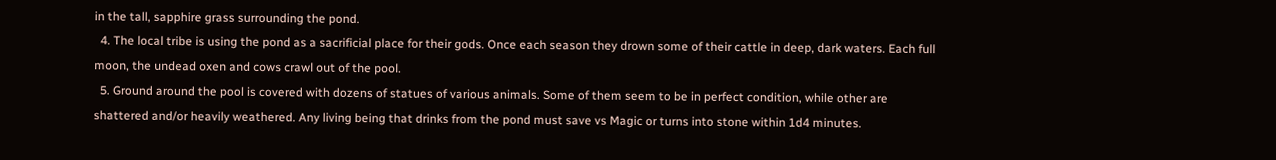in the tall, sapphire grass surrounding the pond.
  4. The local tribe is using the pond as a sacrificial place for their gods. Once each season they drown some of their cattle in deep, dark waters. Each full moon, the undead oxen and cows crawl out of the pool.
  5. Ground around the pool is covered with dozens of statues of various animals. Some of them seem to be in perfect condition, while other are shattered and/or heavily weathered. Any living being that drinks from the pond must save vs Magic or turns into stone within 1d4 minutes.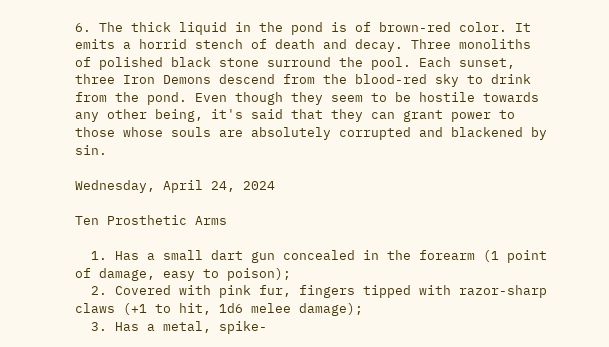6. The thick liquid in the pond is of brown-red color. It emits a horrid stench of death and decay. Three monoliths of polished black stone surround the pool. Each sunset, three Iron Demons descend from the blood-red sky to drink from the pond. Even though they seem to be hostile towards any other being, it's said that they can grant power to those whose souls are absolutely corrupted and blackened by sin.

Wednesday, April 24, 2024

Ten Prosthetic Arms

  1. Has a small dart gun concealed in the forearm (1 point of damage, easy to poison);
  2. Covered with pink fur, fingers tipped with razor-sharp claws (+1 to hit, 1d6 melee damage);
  3. Has a metal, spike-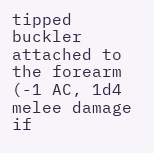tipped buckler attached to the forearm (-1 AC, 1d4 melee damage if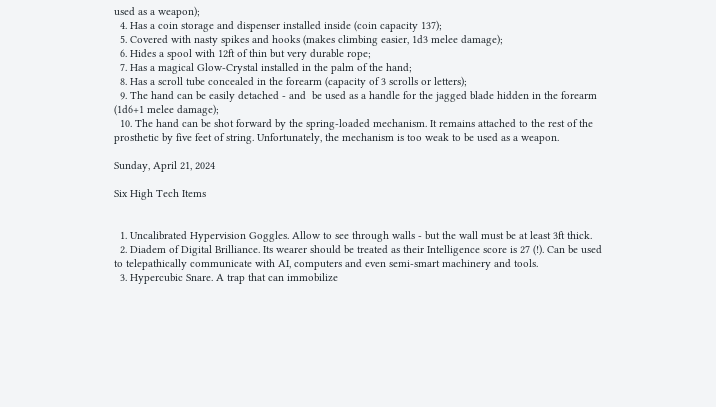used as a weapon);
  4. Has a coin storage and dispenser installed inside (coin capacity 137);
  5. Covered with nasty spikes and hooks (makes climbing easier, 1d3 melee damage);
  6. Hides a spool with 12ft of thin but very durable rope;
  7. Has a magical Glow-Crystal installed in the palm of the hand;
  8. Has a scroll tube concealed in the forearm (capacity of 3 scrolls or letters);
  9. The hand can be easily detached - and  be used as a handle for the jagged blade hidden in the forearm (1d6+1 melee damage);
  10. The hand can be shot forward by the spring-loaded mechanism. It remains attached to the rest of the prosthetic by five feet of string. Unfortunately, the mechanism is too weak to be used as a weapon.

Sunday, April 21, 2024

Six High Tech Items


  1. Uncalibrated Hypervision Goggles. Allow to see through walls - but the wall must be at least 3ft thick.
  2. Diadem of Digital Brilliance. Its wearer should be treated as their Intelligence score is 27 (!). Can be used to telepathically communicate with AI, computers and even semi-smart machinery and tools.
  3. Hypercubic Snare. A trap that can immobilize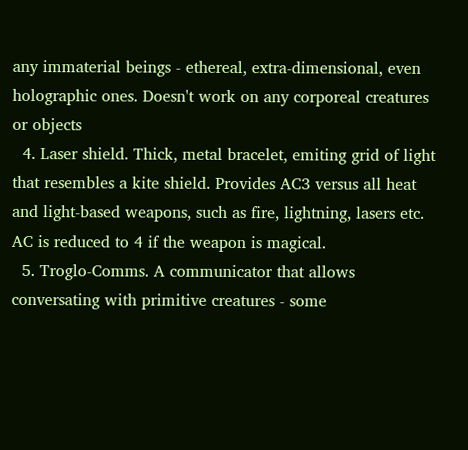any immaterial beings - ethereal, extra-dimensional, even holographic ones. Doesn't work on any corporeal creatures or objects
  4. Laser shield. Thick, metal bracelet, emiting grid of light that resembles a kite shield. Provides AC3 versus all heat and light-based weapons, such as fire, lightning, lasers etc. AC is reduced to 4 if the weapon is magical.
  5. Troglo-Comms. A communicator that allows conversating with primitive creatures - some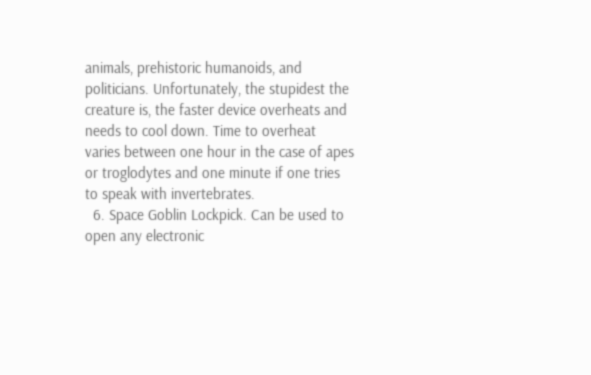animals, prehistoric humanoids, and politicians. Unfortunately, the stupidest the creature is, the faster device overheats and needs to cool down. Time to overheat varies between one hour in the case of apes or troglodytes and one minute if one tries to speak with invertebrates.
  6. Space Goblin Lockpick. Can be used to open any electronic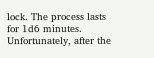lock. The process lasts for 1d6 minutes. Unfortunately, after the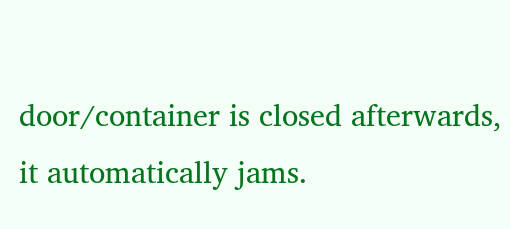door/container is closed afterwards, it automatically jams.